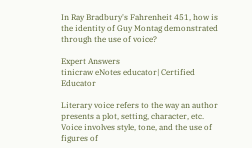In Ray Bradbury's Fahrenheit 451, how is the identity of Guy Montag demonstrated through the use of voice?

Expert Answers
tinicraw eNotes educator| Certified Educator

Literary voice refers to the way an author presents a plot, setting, character, etc. Voice involves style, tone, and the use of figures of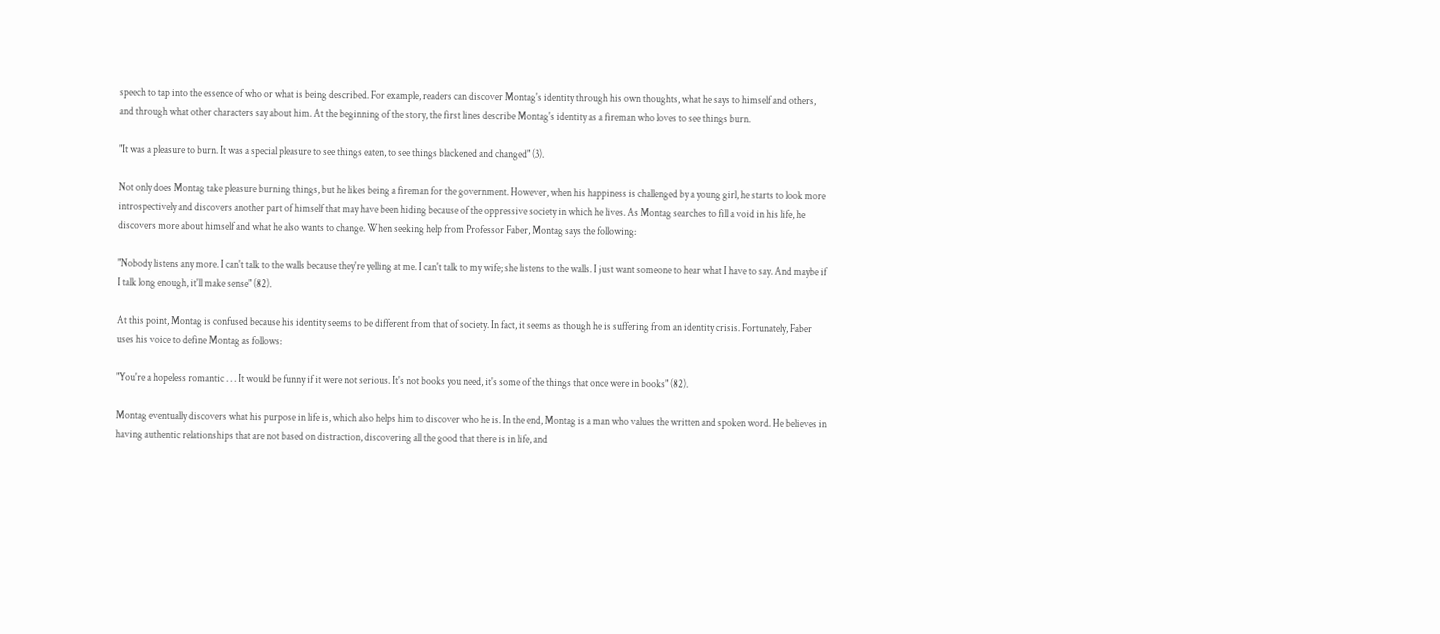speech to tap into the essence of who or what is being described. For example, readers can discover Montag's identity through his own thoughts, what he says to himself and others, and through what other characters say about him. At the beginning of the story, the first lines describe Montag's identity as a fireman who loves to see things burn.

"It was a pleasure to burn. It was a special pleasure to see things eaten, to see things blackened and changed" (3).

Not only does Montag take pleasure burning things, but he likes being a fireman for the government. However, when his happiness is challenged by a young girl, he starts to look more introspectively and discovers another part of himself that may have been hiding because of the oppressive society in which he lives. As Montag searches to fill a void in his life, he discovers more about himself and what he also wants to change. When seeking help from Professor Faber, Montag says the following:

"Nobody listens any more. I can't talk to the walls because they're yelling at me. I can't talk to my wife; she listens to the walls. I just want someone to hear what I have to say. And maybe if I talk long enough, it'll make sense" (82).

At this point, Montag is confused because his identity seems to be different from that of society. In fact, it seems as though he is suffering from an identity crisis. Fortunately, Faber uses his voice to define Montag as follows:

"You're a hopeless romantic . . . It would be funny if it were not serious. It's not books you need, it's some of the things that once were in books" (82).

Montag eventually discovers what his purpose in life is, which also helps him to discover who he is. In the end, Montag is a man who values the written and spoken word. He believes in having authentic relationships that are not based on distraction, discovering all the good that there is in life, and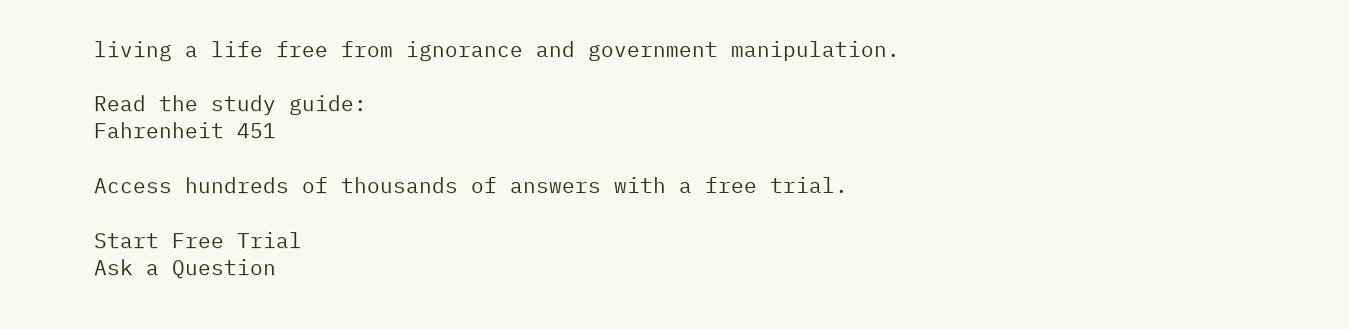living a life free from ignorance and government manipulation.

Read the study guide:
Fahrenheit 451

Access hundreds of thousands of answers with a free trial.

Start Free Trial
Ask a Question